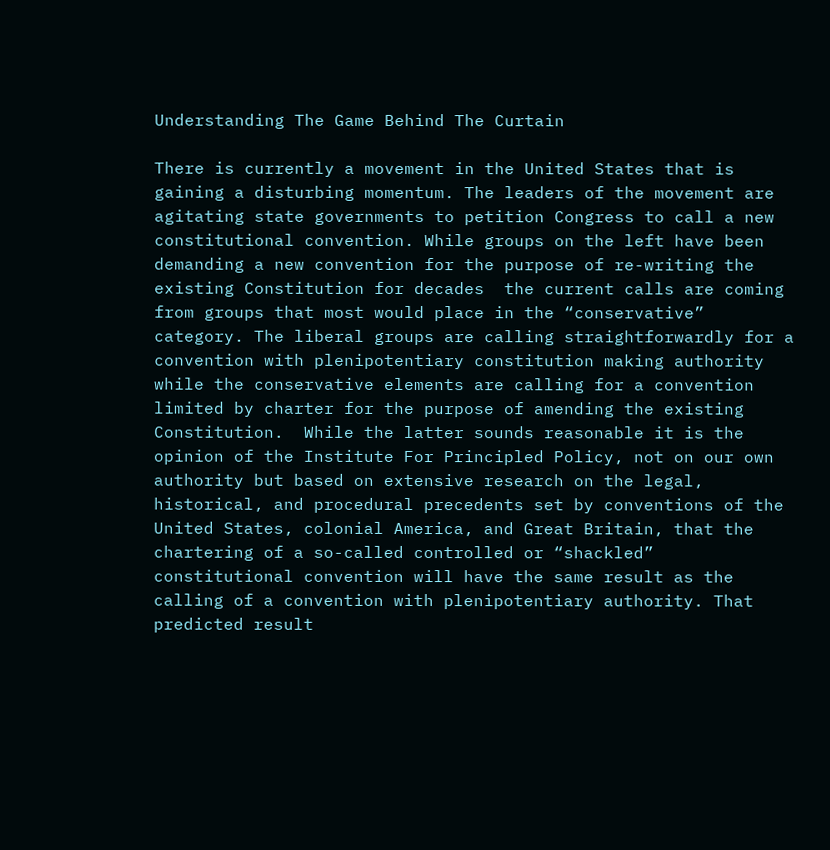Understanding The Game Behind The Curtain

There is currently a movement in the United States that is gaining a disturbing momentum. The leaders of the movement are agitating state governments to petition Congress to call a new constitutional convention. While groups on the left have been demanding a new convention for the purpose of re-writing the existing Constitution for decades  the current calls are coming from groups that most would place in the “conservative” category. The liberal groups are calling straightforwardly for a convention with plenipotentiary constitution making authority while the conservative elements are calling for a convention limited by charter for the purpose of amending the existing Constitution.  While the latter sounds reasonable it is the opinion of the Institute For Principled Policy, not on our own authority but based on extensive research on the legal, historical, and procedural precedents set by conventions of the United States, colonial America, and Great Britain, that the chartering of a so-called controlled or “shackled” constitutional convention will have the same result as the calling of a convention with plenipotentiary authority. That predicted result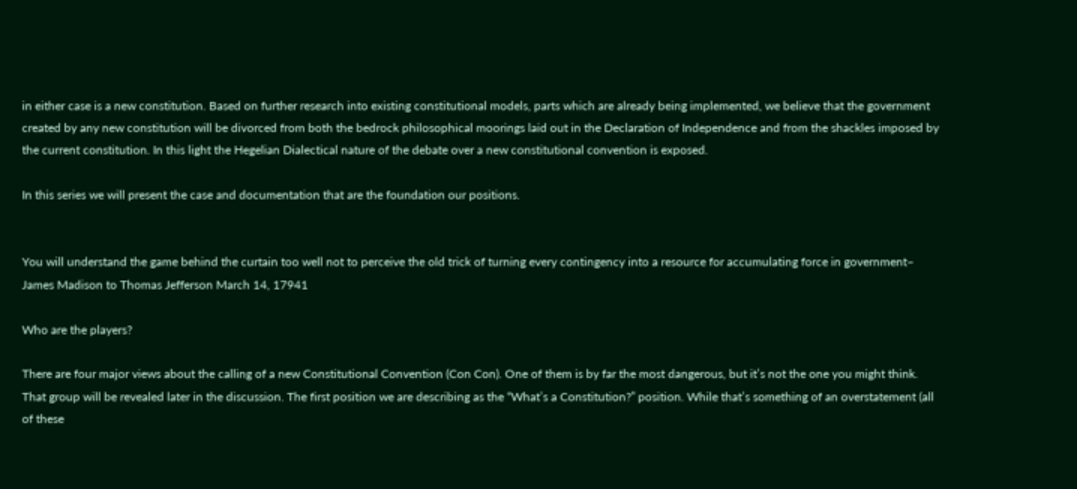in either case is a new constitution. Based on further research into existing constitutional models, parts which are already being implemented, we believe that the government created by any new constitution will be divorced from both the bedrock philosophical moorings laid out in the Declaration of Independence and from the shackles imposed by the current constitution. In this light the Hegelian Dialectical nature of the debate over a new constitutional convention is exposed.

In this series we will present the case and documentation that are the foundation our positions.


You will understand the game behind the curtain too well not to perceive the old trick of turning every contingency into a resource for accumulating force in government– James Madison to Thomas Jefferson March 14, 17941

Who are the players?

There are four major views about the calling of a new Constitutional Convention (Con Con). One of them is by far the most dangerous, but it’s not the one you might think. That group will be revealed later in the discussion. The first position we are describing as the “What’s a Constitution?” position. While that’s something of an overstatement (all of these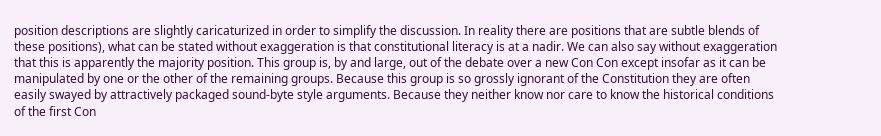position descriptions are slightly caricaturized in order to simplify the discussion. In reality there are positions that are subtle blends of these positions), what can be stated without exaggeration is that constitutional literacy is at a nadir. We can also say without exaggeration that this is apparently the majority position. This group is, by and large, out of the debate over a new Con Con except insofar as it can be manipulated by one or the other of the remaining groups. Because this group is so grossly ignorant of the Constitution they are often easily swayed by attractively packaged sound-byte style arguments. Because they neither know nor care to know the historical conditions of the first Con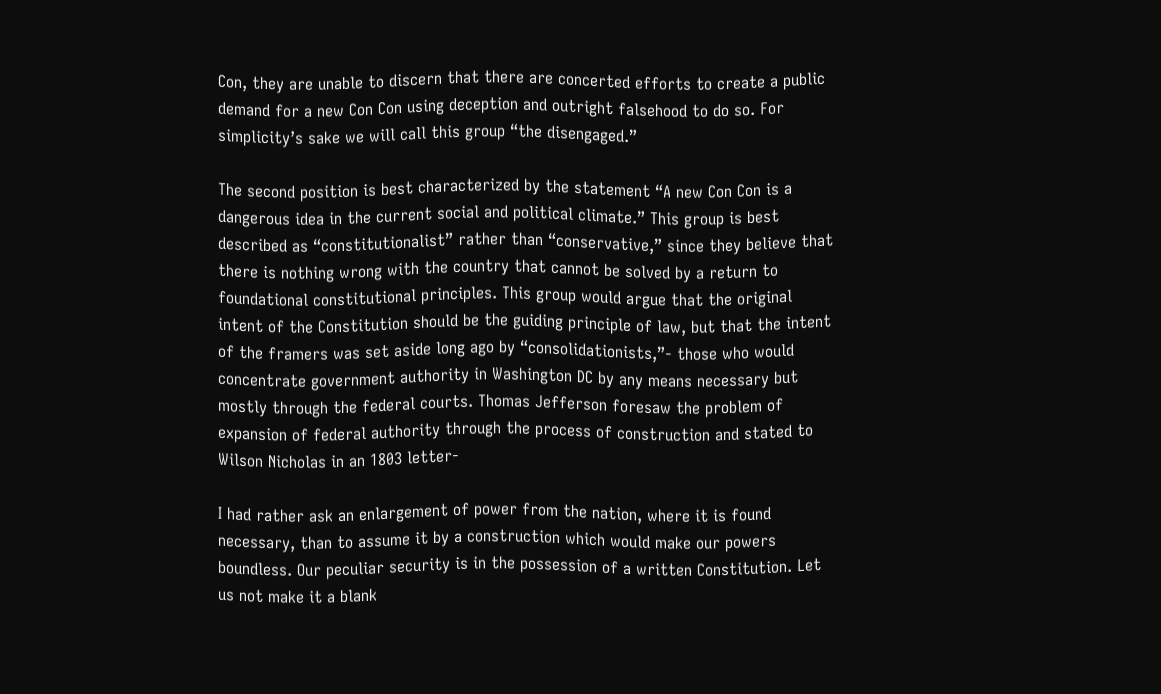Con, they are unable to discern that there are concerted efforts to create a public demand for a new Con Con using deception and outright falsehood to do so. For simplicity’s sake we will call this group “the disengaged.”

The second position is best characterized by the statement “A new Con Con is a dangerous idea in the current social and political climate.” This group is best described as “constitutionalist” rather than “conservative,” since they believe that there is nothing wrong with the country that cannot be solved by a return to foundational constitutional principles. This group would argue that the original intent of the Constitution should be the guiding principle of law, but that the intent of the framers was set aside long ago by “consolidationists,”- those who would concentrate government authority in Washington DC by any means necessary but mostly through the federal courts. Thomas Jefferson foresaw the problem of expansion of federal authority through the process of construction and stated to Wilson Nicholas in an 1803 letter-

I had rather ask an enlargement of power from the nation, where it is found necessary, than to assume it by a construction which would make our powers boundless. Our peculiar security is in the possession of a written Constitution. Let us not make it a blank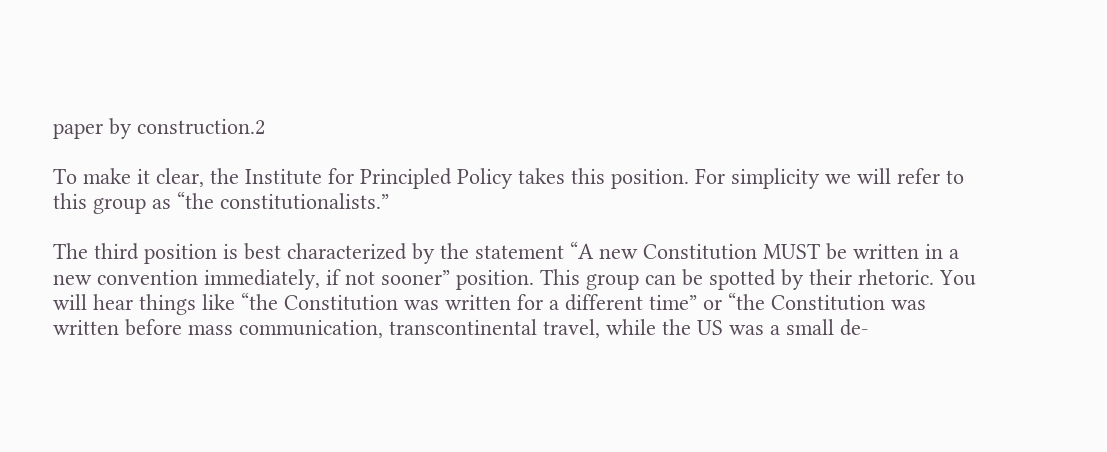paper by construction.2

To make it clear, the Institute for Principled Policy takes this position. For simplicity we will refer to this group as “the constitutionalists.”

The third position is best characterized by the statement “A new Constitution MUST be written in a new convention immediately, if not sooner” position. This group can be spotted by their rhetoric. You will hear things like “the Constitution was written for a different time” or “the Constitution was written before mass communication, transcontinental travel, while the US was a small de-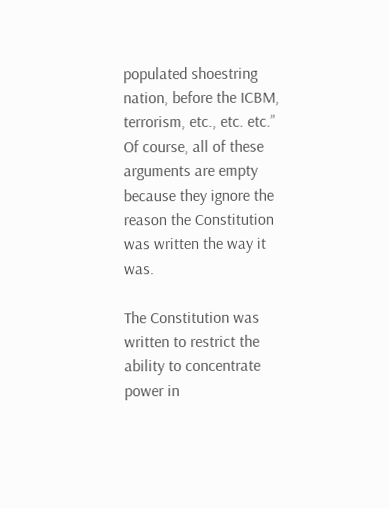populated shoestring nation, before the ICBM, terrorism, etc., etc. etc.” Of course, all of these arguments are empty because they ignore the reason the Constitution was written the way it was.

The Constitution was written to restrict the ability to concentrate power in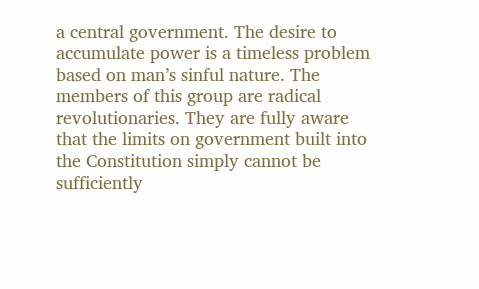a central government. The desire to accumulate power is a timeless problem based on man’s sinful nature. The members of this group are radical revolutionaries. They are fully aware that the limits on government built into the Constitution simply cannot be sufficiently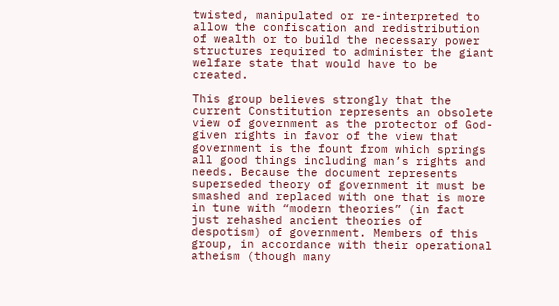twisted, manipulated or re-interpreted to allow the confiscation and redistribution of wealth or to build the necessary power structures required to administer the giant welfare state that would have to be created.

This group believes strongly that the current Constitution represents an obsolete view of government as the protector of God-given rights in favor of the view that government is the fount from which springs all good things including man’s rights and needs. Because the document represents superseded theory of government it must be smashed and replaced with one that is more in tune with “modern theories” (in fact just rehashed ancient theories of despotism) of government. Members of this group, in accordance with their operational atheism (though many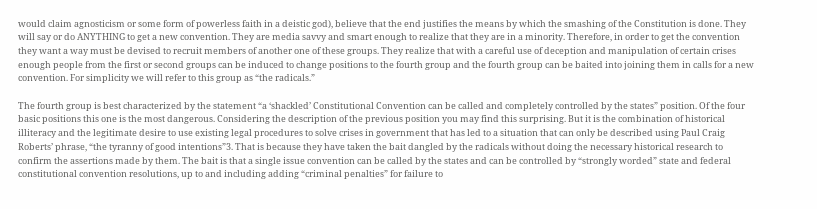would claim agnosticism or some form of powerless faith in a deistic god), believe that the end justifies the means by which the smashing of the Constitution is done. They will say or do ANYTHING to get a new convention. They are media savvy and smart enough to realize that they are in a minority. Therefore, in order to get the convention they want a way must be devised to recruit members of another one of these groups. They realize that with a careful use of deception and manipulation of certain crises enough people from the first or second groups can be induced to change positions to the fourth group and the fourth group can be baited into joining them in calls for a new convention. For simplicity we will refer to this group as “the radicals.”

The fourth group is best characterized by the statement “a ‘shackled’ Constitutional Convention can be called and completely controlled by the states” position. Of the four basic positions this one is the most dangerous. Considering the description of the previous position you may find this surprising. But it is the combination of historical illiteracy and the legitimate desire to use existing legal procedures to solve crises in government that has led to a situation that can only be described using Paul Craig Roberts’ phrase, “the tyranny of good intentions”3. That is because they have taken the bait dangled by the radicals without doing the necessary historical research to confirm the assertions made by them. The bait is that a single issue convention can be called by the states and can be controlled by “strongly worded” state and federal constitutional convention resolutions, up to and including adding “criminal penalties” for failure to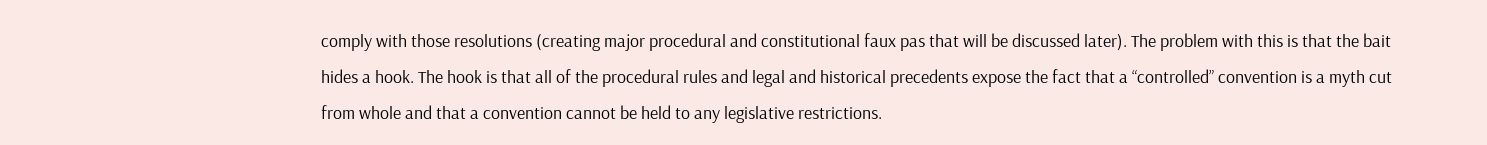comply with those resolutions (creating major procedural and constitutional faux pas that will be discussed later). The problem with this is that the bait hides a hook. The hook is that all of the procedural rules and legal and historical precedents expose the fact that a “controlled” convention is a myth cut from whole and that a convention cannot be held to any legislative restrictions.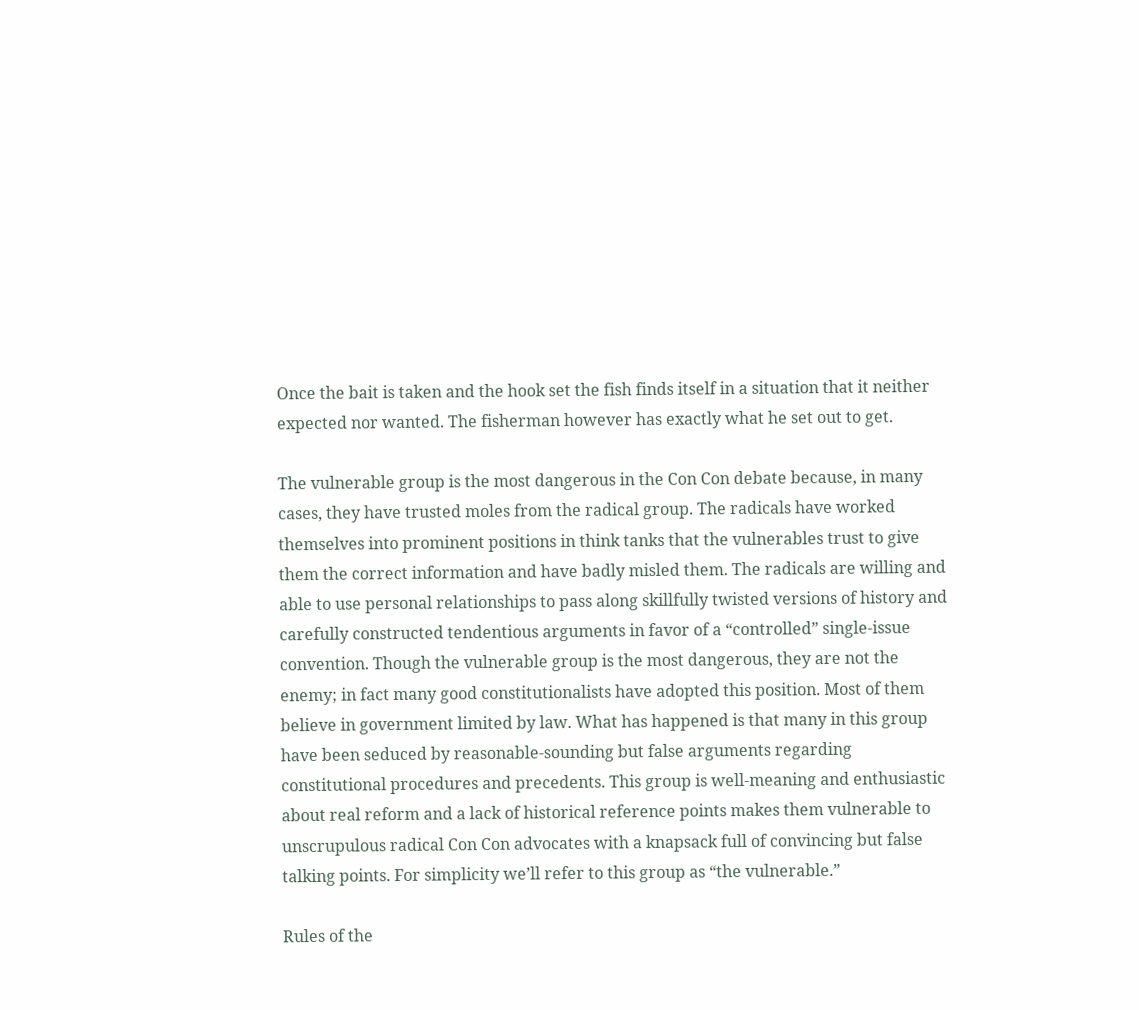Once the bait is taken and the hook set the fish finds itself in a situation that it neither expected nor wanted. The fisherman however has exactly what he set out to get.

The vulnerable group is the most dangerous in the Con Con debate because, in many cases, they have trusted moles from the radical group. The radicals have worked themselves into prominent positions in think tanks that the vulnerables trust to give them the correct information and have badly misled them. The radicals are willing and able to use personal relationships to pass along skillfully twisted versions of history and carefully constructed tendentious arguments in favor of a “controlled” single-issue convention. Though the vulnerable group is the most dangerous, they are not the enemy; in fact many good constitutionalists have adopted this position. Most of them believe in government limited by law. What has happened is that many in this group have been seduced by reasonable-sounding but false arguments regarding constitutional procedures and precedents. This group is well-meaning and enthusiastic about real reform and a lack of historical reference points makes them vulnerable to unscrupulous radical Con Con advocates with a knapsack full of convincing but false talking points. For simplicity we’ll refer to this group as “the vulnerable.”

Rules of the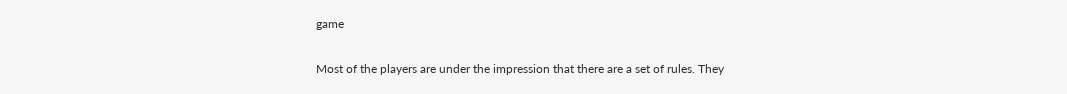game

Most of the players are under the impression that there are a set of rules. They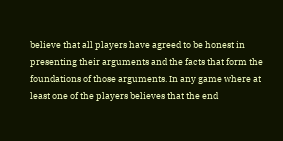believe that all players have agreed to be honest in presenting their arguments and the facts that form the foundations of those arguments. In any game where at least one of the players believes that the end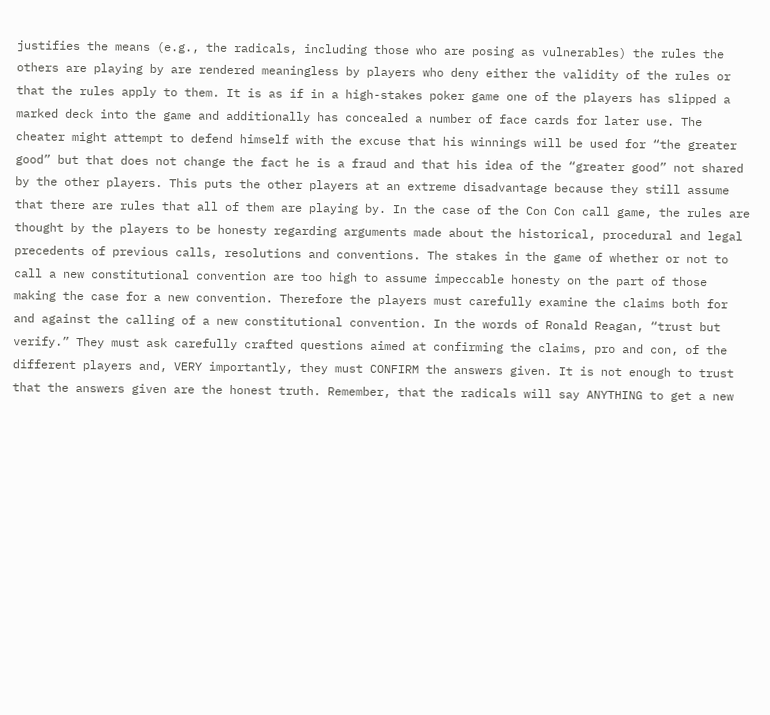justifies the means (e.g., the radicals, including those who are posing as vulnerables) the rules the others are playing by are rendered meaningless by players who deny either the validity of the rules or that the rules apply to them. It is as if in a high-stakes poker game one of the players has slipped a marked deck into the game and additionally has concealed a number of face cards for later use. The cheater might attempt to defend himself with the excuse that his winnings will be used for “the greater good” but that does not change the fact he is a fraud and that his idea of the “greater good” not shared by the other players. This puts the other players at an extreme disadvantage because they still assume that there are rules that all of them are playing by. In the case of the Con Con call game, the rules are thought by the players to be honesty regarding arguments made about the historical, procedural and legal precedents of previous calls, resolutions and conventions. The stakes in the game of whether or not to call a new constitutional convention are too high to assume impeccable honesty on the part of those making the case for a new convention. Therefore the players must carefully examine the claims both for and against the calling of a new constitutional convention. In the words of Ronald Reagan, “trust but verify.” They must ask carefully crafted questions aimed at confirming the claims, pro and con, of the different players and, VERY importantly, they must CONFIRM the answers given. It is not enough to trust that the answers given are the honest truth. Remember, that the radicals will say ANYTHING to get a new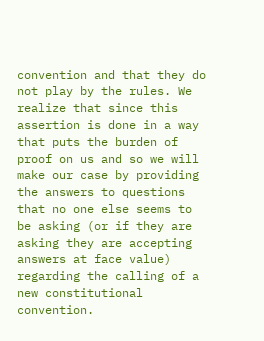convention and that they do not play by the rules. We realize that since this assertion is done in a way that puts the burden of proof on us and so we will make our case by providing the answers to questions that no one else seems to be asking (or if they are asking they are accepting answers at face value) regarding the calling of a new constitutional convention.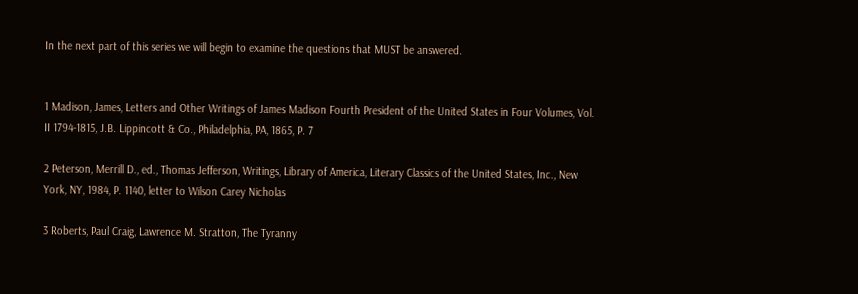In the next part of this series we will begin to examine the questions that MUST be answered.


1 Madison, James, Letters and Other Writings of James Madison Fourth President of the United States in Four Volumes, Vol. II 1794-1815, J.B. Lippincott & Co., Philadelphia, PA, 1865, P. 7

2 Peterson, Merrill D., ed., Thomas Jefferson, Writings, Library of America, Literary Classics of the United States, Inc., New York, NY, 1984, P. 1140, letter to Wilson Carey Nicholas

3 Roberts, Paul Craig, Lawrence M. Stratton, The Tyranny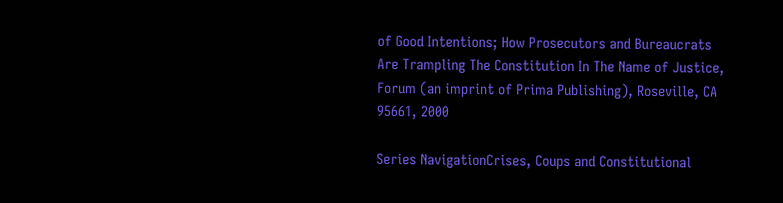of Good Intentions; How Prosecutors and Bureaucrats Are Trampling The Constitution In The Name of Justice, Forum (an imprint of Prima Publishing), Roseville, CA 95661, 2000

Series NavigationCrises, Coups and Constitutional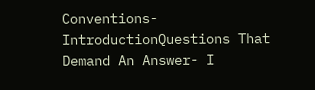Conventions- IntroductionQuestions That Demand An Answer- I